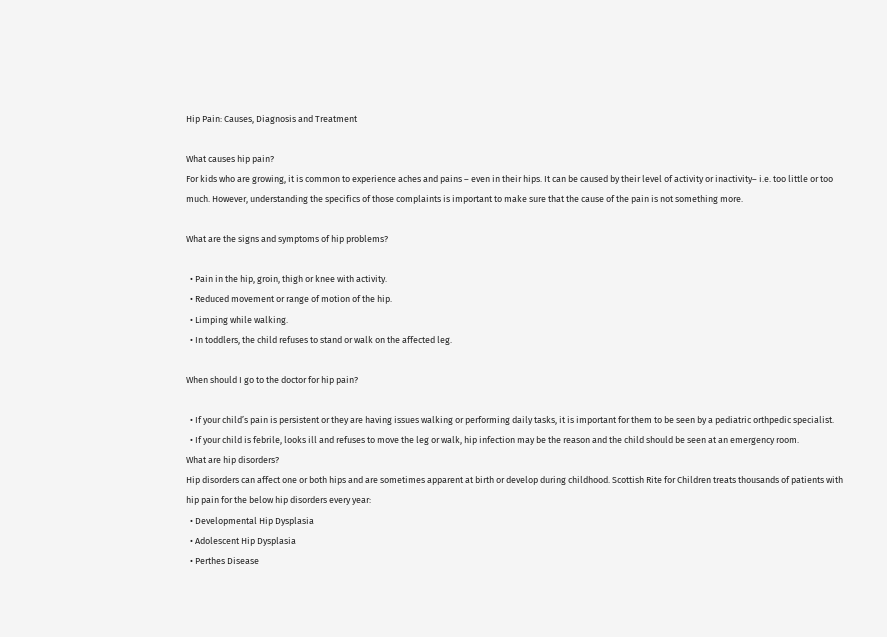Hip Pain: Causes, Diagnosis and Treatment

What causes hip pain?
For kids who are growing, it is common to experience aches and pains – even in their hips. It can be caused by their level of activity or inactivity– i.e. too little or too much. However, understanding the specifics of those complaints is important to make sure that the cause of the pain is not something more.

What are the signs and symptoms of hip problems?

  • Pain in the hip, groin, thigh or knee with activity.
  • Reduced movement or range of motion of the hip.
  • Limping while walking.
  • In toddlers, the child refuses to stand or walk on the affected leg.

When should I go to the doctor for hip pain?

  • If your child’s pain is persistent or they are having issues walking or performing daily tasks, it is important for them to be seen by a pediatric orthpedic specialist.
  • If your child is febrile, looks ill and refuses to move the leg or walk, hip infection may be the reason and the child should be seen at an emergency room.
What are hip disorders?
Hip disorders can affect one or both hips and are sometimes apparent at birth or develop during childhood. Scottish Rite for Children treats thousands of patients with hip pain for the below hip disorders every year:
  • Developmental Hip Dysplasia
  • Adolescent Hip Dysplasia
  • Perthes Disease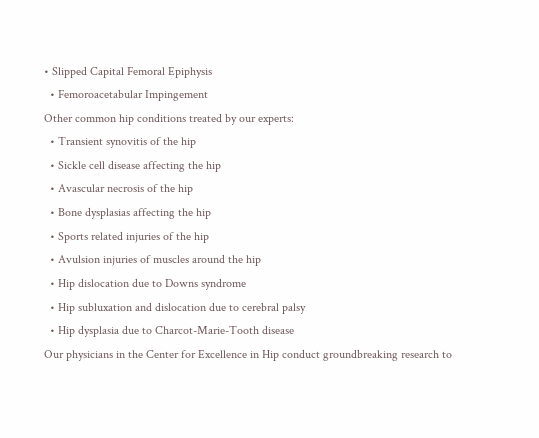• Slipped Capital Femoral Epiphysis
  • Femoroacetabular Impingement
Other common hip conditions treated by our experts:
  • Transient synovitis of the hip
  • Sickle cell disease affecting the hip
  • Avascular necrosis of the hip
  • Bone dysplasias affecting the hip
  • Sports related injuries of the hip
  • Avulsion injuries of muscles around the hip
  • Hip dislocation due to Downs syndrome
  • Hip subluxation and dislocation due to cerebral palsy
  • Hip dysplasia due to Charcot-Marie-Tooth disease
Our physicians in the Center for Excellence in Hip conduct groundbreaking research to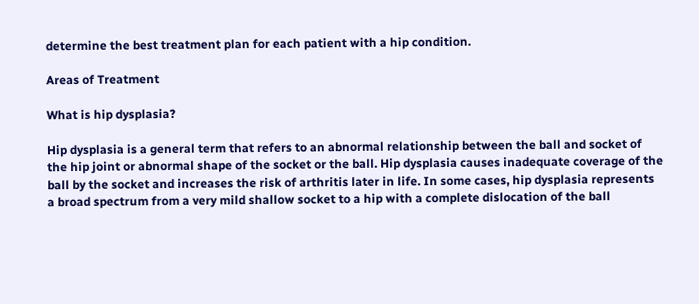determine the best treatment plan for each patient with a hip condition.

Areas of Treatment

What is hip dysplasia?

Hip dysplasia is a general term that refers to an abnormal relationship between the ball and socket of the hip joint or abnormal shape of the socket or the ball. Hip dysplasia causes inadequate coverage of the ball by the socket and increases the risk of arthritis later in life. In some cases, hip dysplasia represents a broad spectrum from a very mild shallow socket to a hip with a complete dislocation of the ball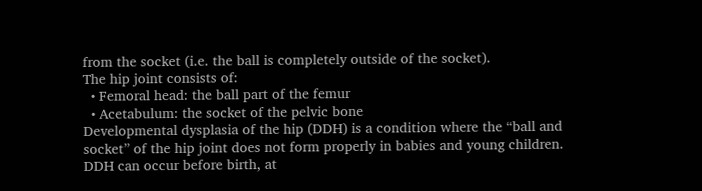from the socket (i.e. the ball is completely outside of the socket).
The hip joint consists of:
  • Femoral head: the ball part of the femur
  • Acetabulum: the socket of the pelvic bone
Developmental dysplasia of the hip (DDH) is a condition where the “ball and socket” of the hip joint does not form properly in babies and young children. DDH can occur before birth, at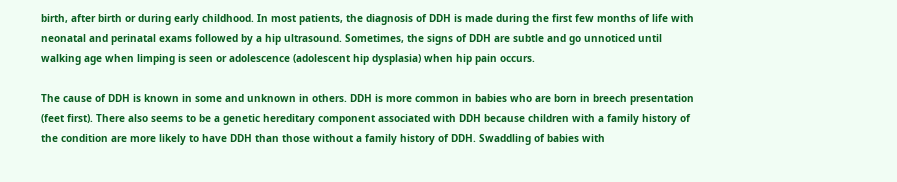birth, after birth or during early childhood. In most patients, the diagnosis of DDH is made during the first few months of life with neonatal and perinatal exams followed by a hip ultrasound. Sometimes, the signs of DDH are subtle and go unnoticed until walking age when limping is seen or adolescence (adolescent hip dysplasia) when hip pain occurs.

The cause of DDH is known in some and unknown in others. DDH is more common in babies who are born in breech presentation (feet first). There also seems to be a genetic hereditary component associated with DDH because children with a family history of the condition are more likely to have DDH than those without a family history of DDH. Swaddling of babies with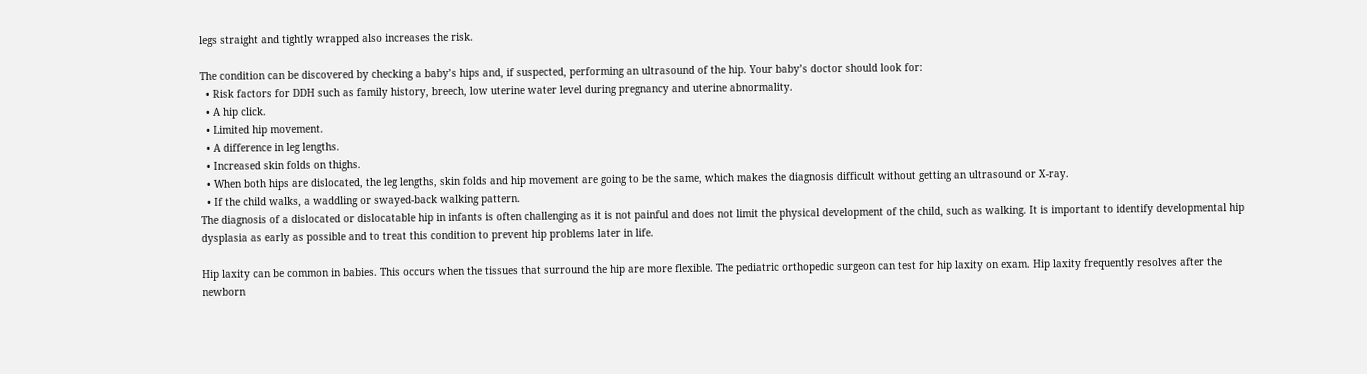legs straight and tightly wrapped also increases the risk.

The condition can be discovered by checking a baby’s hips and, if suspected, performing an ultrasound of the hip. Your baby’s doctor should look for:
  • Risk factors for DDH such as family history, breech, low uterine water level during pregnancy and uterine abnormality.
  • A hip click.
  • Limited hip movement.
  • A difference in leg lengths.
  • Increased skin folds on thighs.
  • When both hips are dislocated, the leg lengths, skin folds and hip movement are going to be the same, which makes the diagnosis difficult without getting an ultrasound or X-ray.
  • If the child walks, a waddling or swayed-back walking pattern.
The diagnosis of a dislocated or dislocatable hip in infants is often challenging as it is not painful and does not limit the physical development of the child, such as walking. It is important to identify developmental hip dysplasia as early as possible and to treat this condition to prevent hip problems later in life.

Hip laxity can be common in babies. This occurs when the tissues that surround the hip are more flexible. The pediatric orthopedic surgeon can test for hip laxity on exam. Hip laxity frequently resolves after the newborn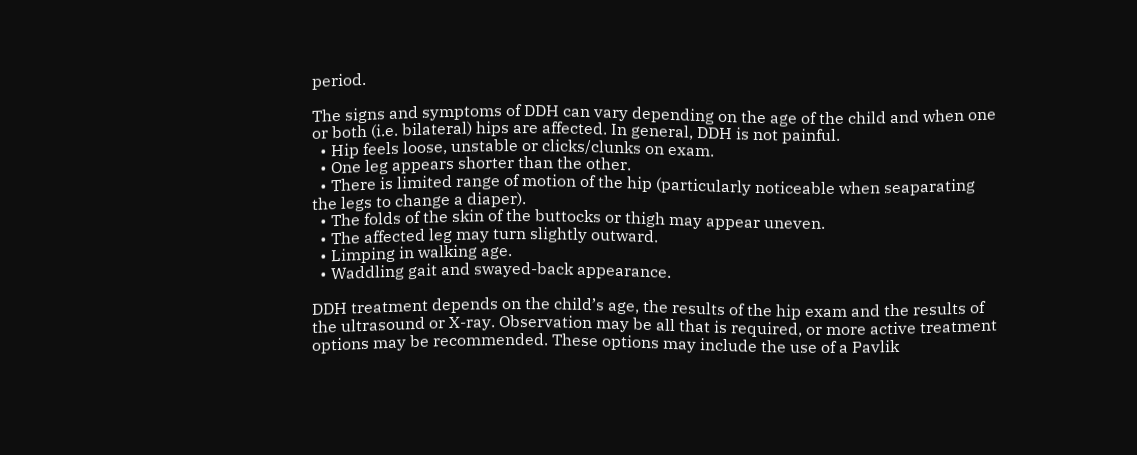period.

The signs and symptoms of DDH can vary depending on the age of the child and when one or both (i.e. bilateral) hips are affected. In general, DDH is not painful.
  • Hip feels loose, unstable or clicks/clunks on exam.
  • One leg appears shorter than the other.
  • There is limited range of motion of the hip (particularly noticeable when seaparating the legs to change a diaper).
  • The folds of the skin of the buttocks or thigh may appear uneven.
  • The affected leg may turn slightly outward.
  • Limping in walking age.
  • Waddling gait and swayed-back appearance.

DDH treatment depends on the child’s age, the results of the hip exam and the results of the ultrasound or X-ray. Observation may be all that is required, or more active treatment options may be recommended. These options may include the use of a Pavlik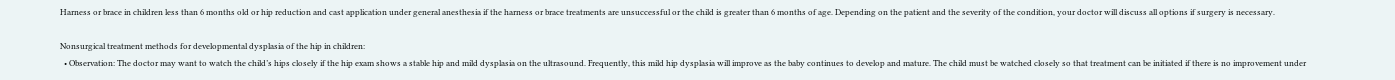Harness or brace in children less than 6 months old or hip reduction and cast application under general anesthesia if the harness or brace treatments are unsuccessful or the child is greater than 6 months of age. Depending on the patient and the severity of the condition, your doctor will discuss all options if surgery is necessary.

Nonsurgical treatment methods for developmental dysplasia of the hip in children:
  • Observation: The doctor may want to watch the child’s hips closely if the hip exam shows a stable hip and mild dysplasia on the ultrasound. Frequently, this mild hip dysplasia will improve as the baby continues to develop and mature. The child must be watched closely so that treatment can be initiated if there is no improvement under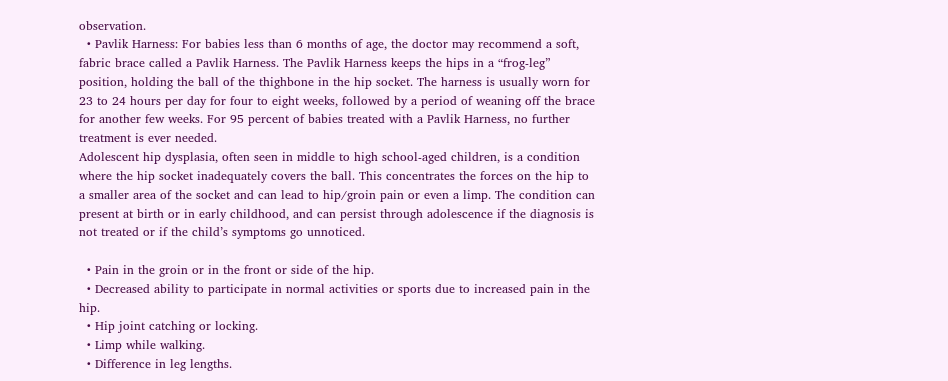observation.
  • Pavlik Harness: For babies less than 6 months of age, the doctor may recommend a soft, fabric brace called a Pavlik Harness. The Pavlik Harness keeps the hips in a “frog-leg” position, holding the ball of the thighbone in the hip socket. The harness is usually worn for 23 to 24 hours per day for four to eight weeks, followed by a period of weaning off the brace for another few weeks. For 95 percent of babies treated with a Pavlik Harness, no further treatment is ever needed.
Adolescent hip dysplasia, often seen in middle to high school-aged children, is a condition where the hip socket inadequately covers the ball. This concentrates the forces on the hip to a smaller area of the socket and can lead to hip/groin pain or even a limp. The condition can present at birth or in early childhood, and can persist through adolescence if the diagnosis is not treated or if the child’s symptoms go unnoticed.

  • Pain in the groin or in the front or side of the hip.
  • Decreased ability to participate in normal activities or sports due to increased pain in the hip.
  • Hip joint catching or locking.
  • Limp while walking.
  • Difference in leg lengths.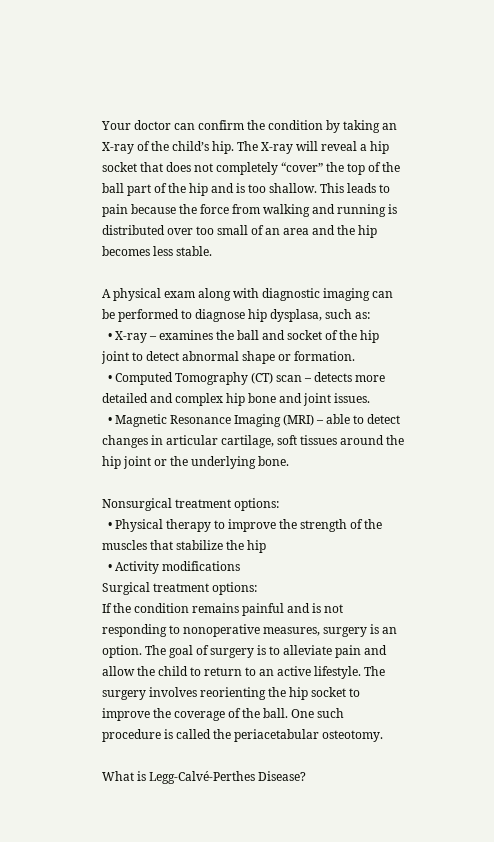Your doctor can confirm the condition by taking an X-ray of the child’s hip. The X-ray will reveal a hip socket that does not completely “cover” the top of the ball part of the hip and is too shallow. This leads to pain because the force from walking and running is distributed over too small of an area and the hip becomes less stable.

A physical exam along with diagnostic imaging can be performed to diagnose hip dysplasa, such as:
  • X-ray – examines the ball and socket of the hip joint to detect abnormal shape or formation.
  • Computed Tomography (CT) scan – detects more detailed and complex hip bone and joint issues.
  • Magnetic Resonance Imaging (MRI) – able to detect changes in articular cartilage, soft tissues around the hip joint or the underlying bone.

Nonsurgical treatment options:
  • Physical therapy to improve the strength of the muscles that stabilize the hip
  • Activity modifications
Surgical treatment options:
If the condition remains painful and is not responding to nonoperative measures, surgery is an option. The goal of surgery is to alleviate pain and allow the child to return to an active lifestyle. The surgery involves reorienting the hip socket to improve the coverage of the ball. One such procedure is called the periacetabular osteotomy.

What is Legg-Calvé-Perthes Disease?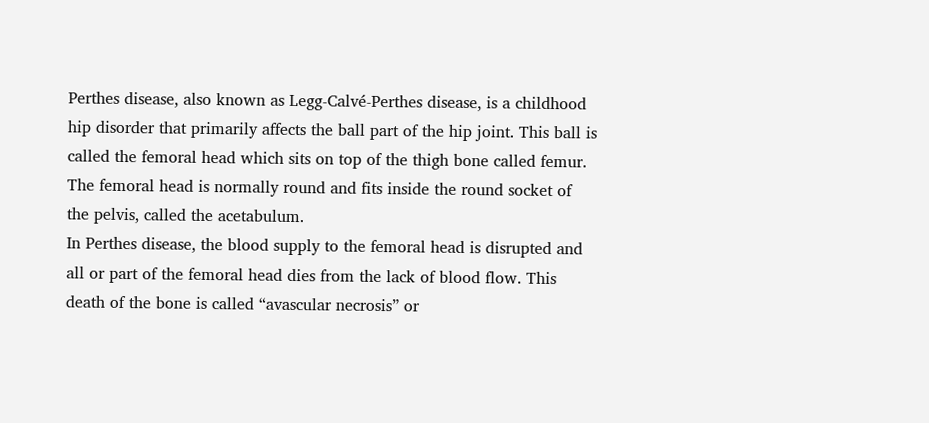Perthes disease, also known as Legg-Calvé-Perthes disease, is a childhood hip disorder that primarily affects the ball part of the hip joint. This ball is called the femoral head which sits on top of the thigh bone called femur. The femoral head is normally round and fits inside the round socket of the pelvis, called the acetabulum.
In Perthes disease, the blood supply to the femoral head is disrupted and all or part of the femoral head dies from the lack of blood flow. This death of the bone is called “avascular necrosis” or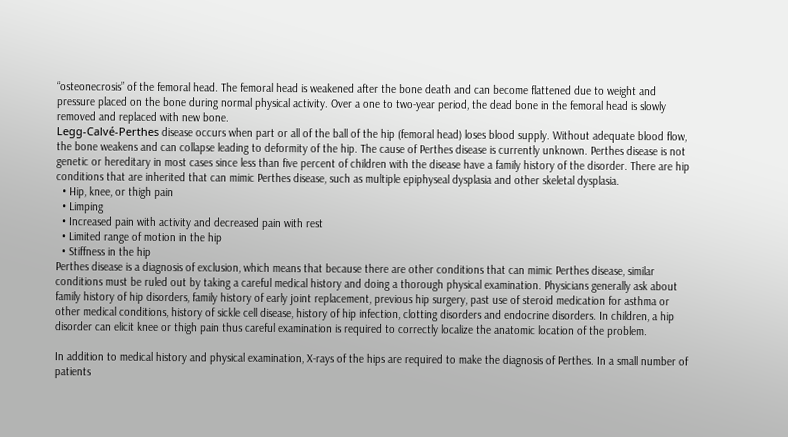“osteonecrosis” of the femoral head. The femoral head is weakened after the bone death and can become flattened due to weight and pressure placed on the bone during normal physical activity. Over a one to two-year period, the dead bone in the femoral head is slowly removed and replaced with new bone.
Legg-Calvé-Perthes disease occurs when part or all of the ball of the hip (femoral head) loses blood supply. Without adequate blood flow, the bone weakens and can collapse leading to deformity of the hip. The cause of Perthes disease is currently unknown. Perthes disease is not genetic or hereditary in most cases since less than five percent of children with the disease have a family history of the disorder. There are hip conditions that are inherited that can mimic Perthes disease, such as multiple epiphyseal dysplasia and other skeletal dysplasia.
  • Hip, knee, or thigh pain
  • Limping
  • Increased pain with activity and decreased pain with rest
  • Limited range of motion in the hip
  • Stiffness in the hip
Perthes disease is a diagnosis of exclusion, which means that because there are other conditions that can mimic Perthes disease, similar conditions must be ruled out by taking a careful medical history and doing a thorough physical examination. Physicians generally ask about family history of hip disorders, family history of early joint replacement, previous hip surgery, past use of steroid medication for asthma or other medical conditions, history of sickle cell disease, history of hip infection, clotting disorders and endocrine disorders. In children, a hip disorder can elicit knee or thigh pain thus careful examination is required to correctly localize the anatomic location of the problem.

In addition to medical history and physical examination, X-rays of the hips are required to make the diagnosis of Perthes. In a small number of patients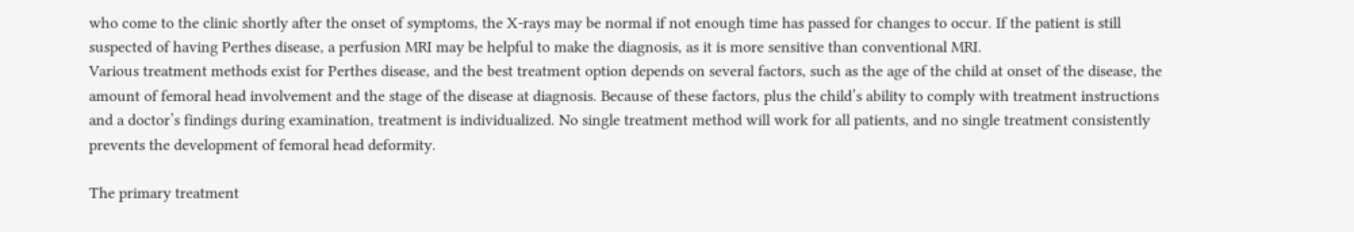who come to the clinic shortly after the onset of symptoms, the X-rays may be normal if not enough time has passed for changes to occur. If the patient is still suspected of having Perthes disease, a perfusion MRI may be helpful to make the diagnosis, as it is more sensitive than conventional MRI.
Various treatment methods exist for Perthes disease, and the best treatment option depends on several factors, such as the age of the child at onset of the disease, the amount of femoral head involvement and the stage of the disease at diagnosis. Because of these factors, plus the child’s ability to comply with treatment instructions and a doctor’s findings during examination, treatment is individualized. No single treatment method will work for all patients, and no single treatment consistently prevents the development of femoral head deformity.

The primary treatment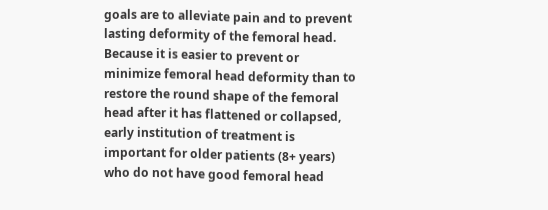goals are to alleviate pain and to prevent lasting deformity of the femoral head. Because it is easier to prevent or minimize femoral head deformity than to restore the round shape of the femoral head after it has flattened or collapsed, early institution of treatment is important for older patients (8+ years) who do not have good femoral head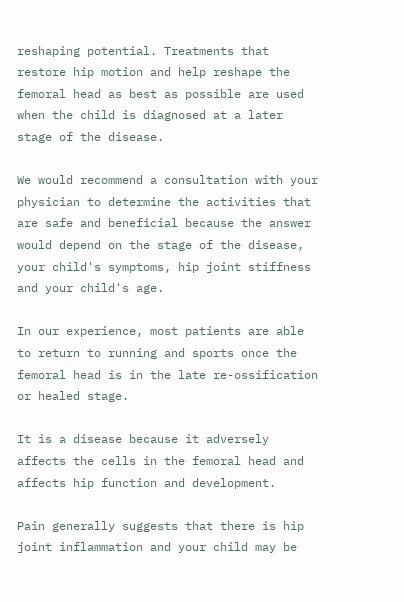reshaping potential. Treatments that restore hip motion and help reshape the femoral head as best as possible are used when the child is diagnosed at a later stage of the disease.

We would recommend a consultation with your physician to determine the activities that are safe and beneficial because the answer would depend on the stage of the disease, your child's symptoms, hip joint stiffness and your child's age.

In our experience, most patients are able to return to running and sports once the femoral head is in the late re-ossification or healed stage.

It is a disease because it adversely affects the cells in the femoral head and affects hip function and development.

Pain generally suggests that there is hip joint inflammation and your child may be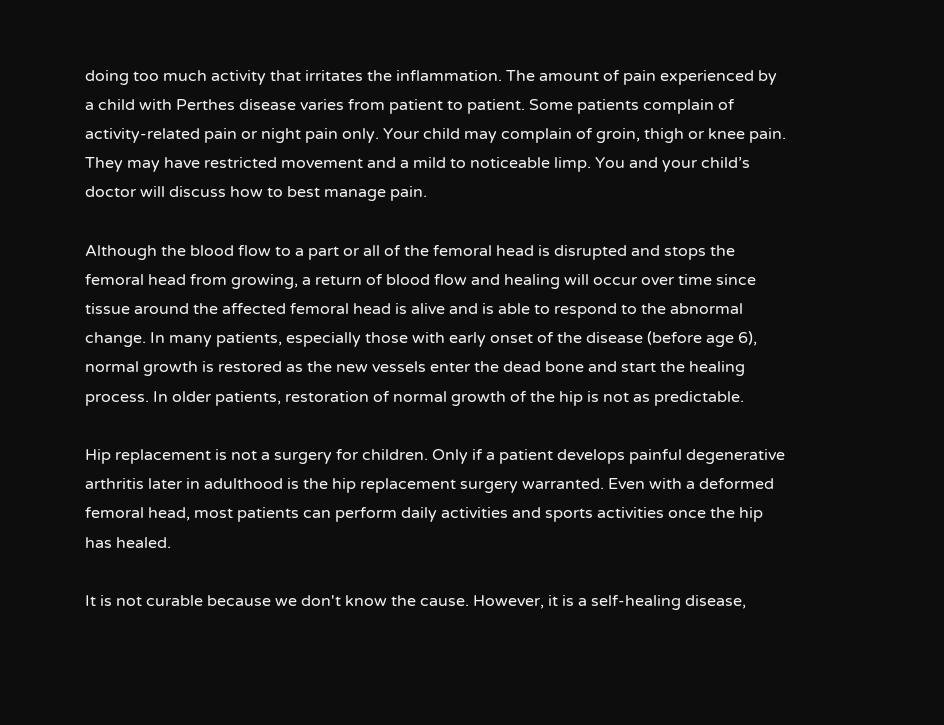doing too much activity that irritates the inflammation. The amount of pain experienced by a child with Perthes disease varies from patient to patient. Some patients complain of activity-related pain or night pain only. Your child may complain of groin, thigh or knee pain. They may have restricted movement and a mild to noticeable limp. You and your child’s doctor will discuss how to best manage pain.

Although the blood flow to a part or all of the femoral head is disrupted and stops the femoral head from growing, a return of blood flow and healing will occur over time since tissue around the affected femoral head is alive and is able to respond to the abnormal change. In many patients, especially those with early onset of the disease (before age 6), normal growth is restored as the new vessels enter the dead bone and start the healing process. In older patients, restoration of normal growth of the hip is not as predictable.

Hip replacement is not a surgery for children. Only if a patient develops painful degenerative arthritis later in adulthood is the hip replacement surgery warranted. Even with a deformed femoral head, most patients can perform daily activities and sports activities once the hip has healed.

It is not curable because we don't know the cause. However, it is a self-healing disease,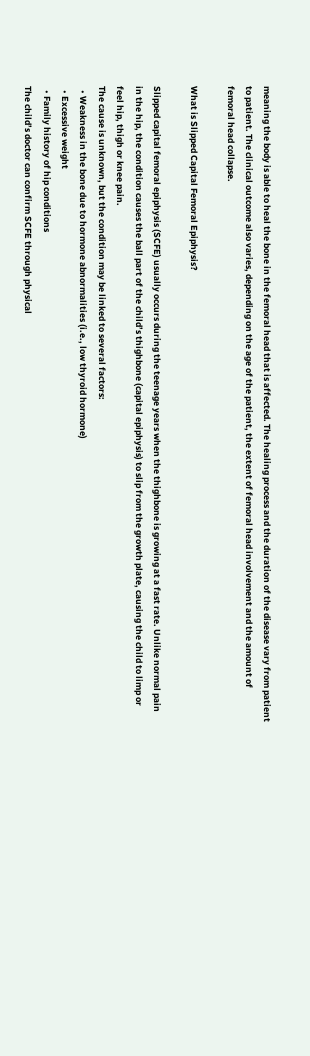meaning the body is able to heal the bone in the femoral head that is affected. The healing process and the duration of the disease vary from patient to patient. The clinical outcome also varies, depending on the age of the patient, the extent of femoral head involvement and the amount of femoral head collapse.

What is Slipped Capital Femoral Epiphysis?

Slipped capital femoral epiphysis (SCFE) usually occurs during the teenage years when the thighbone is growing at a fast rate. Unlike normal pain in the hip, the condition causes the ball part of the child’s thighbone (capital epiphysis) to slip from the growth plate, causing the child to limp or feel hip, thigh or knee pain.
The cause is unknown, but the condition may be linked to several factors:
  • Weakness in the bone due to hormone abnormalities (i.e., low thyroid hormone)
  • Excessive weight
  • Family history of hip conditions
The child’s doctor can confirm SCFE through physical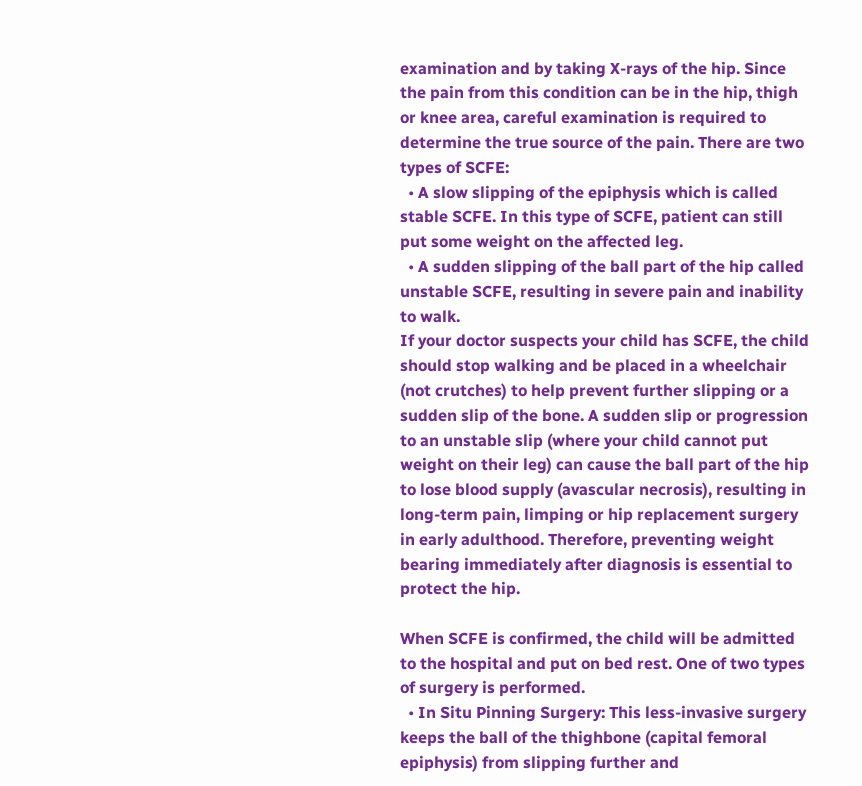examination and by taking X-rays of the hip. Since the pain from this condition can be in the hip, thigh or knee area, careful examination is required to determine the true source of the pain. There are two types of SCFE:
  • A slow slipping of the epiphysis which is called stable SCFE. In this type of SCFE, patient can still put some weight on the affected leg.
  • A sudden slipping of the ball part of the hip called unstable SCFE, resulting in severe pain and inability to walk.
If your doctor suspects your child has SCFE, the child should stop walking and be placed in a wheelchair (not crutches) to help prevent further slipping or a sudden slip of the bone. A sudden slip or progression to an unstable slip (where your child cannot put weight on their leg) can cause the ball part of the hip to lose blood supply (avascular necrosis), resulting in long-term pain, limping or hip replacement surgery in early adulthood. Therefore, preventing weight bearing immediately after diagnosis is essential to protect the hip.

When SCFE is confirmed, the child will be admitted to the hospital and put on bed rest. One of two types of surgery is performed.
  • In Situ Pinning Surgery: This less-invasive surgery keeps the ball of the thighbone (capital femoral epiphysis) from slipping further and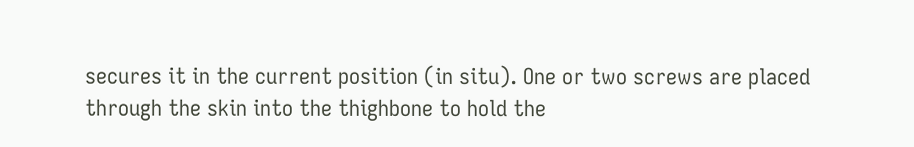secures it in the current position (in situ). One or two screws are placed through the skin into the thighbone to hold the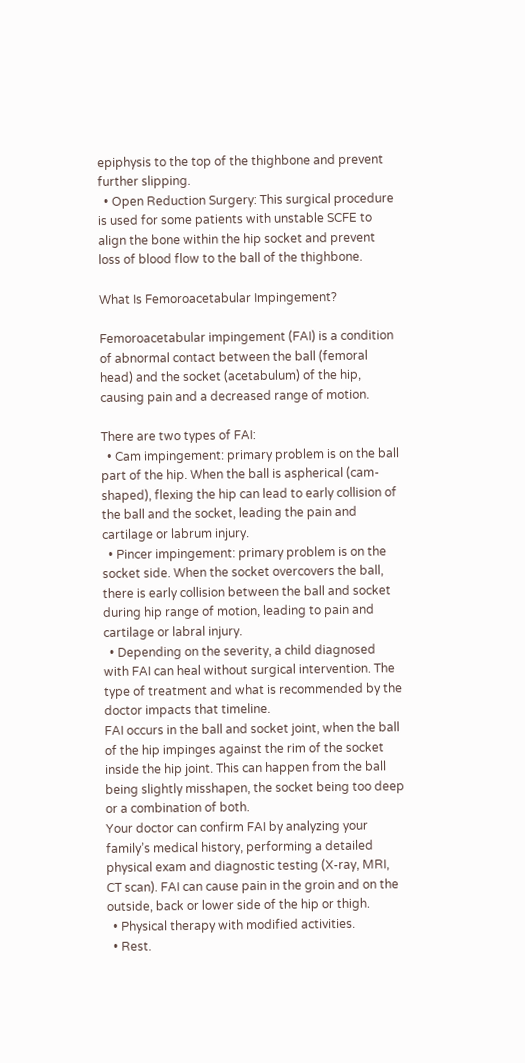epiphysis to the top of the thighbone and prevent further slipping.
  • Open Reduction Surgery: This surgical procedure is used for some patients with unstable SCFE to align the bone within the hip socket and prevent loss of blood flow to the ball of the thighbone.

What Is Femoroacetabular Impingement?

Femoroacetabular impingement (FAI) is a condition of abnormal contact between the ball (femoral head) and the socket (acetabulum) of the hip, causing pain and a decreased range of motion.

There are two types of FAI:
  • Cam impingement: primary problem is on the ball part of the hip. When the ball is aspherical (cam-shaped), flexing the hip can lead to early collision of the ball and the socket, leading the pain and cartilage or labrum injury.
  • Pincer impingement: primary problem is on the socket side. When the socket overcovers the ball, there is early collision between the ball and socket during hip range of motion, leading to pain and cartilage or labral injury.
  • Depending on the severity, a child diagnosed with FAI can heal without surgical intervention. The type of treatment and what is recommended by the doctor impacts that timeline.
FAI occurs in the ball and socket joint, when the ball of the hip impinges against the rim of the socket inside the hip joint. This can happen from the ball being slightly misshapen, the socket being too deep or a combination of both.
Your doctor can confirm FAI by analyzing your family’s medical history, performing a detailed physical exam and diagnostic testing (X-ray, MRI, CT scan). FAI can cause pain in the groin and on the outside, back or lower side of the hip or thigh.
  • Physical therapy with modified activities.
  • Rest.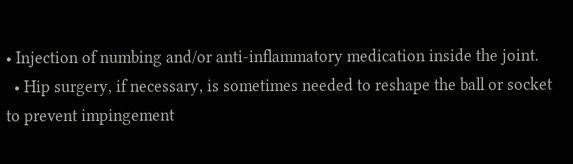• Injection of numbing and/or anti-inflammatory medication inside the joint.
  • Hip surgery, if necessary, is sometimes needed to reshape the ball or socket to prevent impingement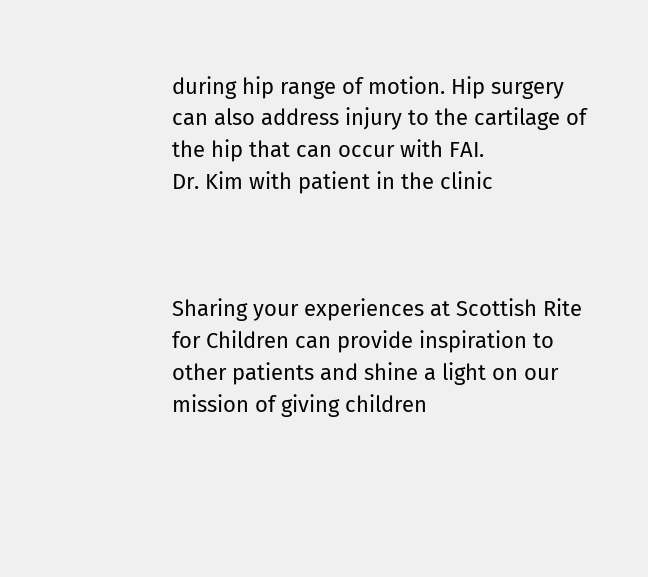during hip range of motion. Hip surgery can also address injury to the cartilage of the hip that can occur with FAI.
Dr. Kim with patient in the clinic



Sharing your experiences at Scottish Rite for Children can provide inspiration to other patients and shine a light on our mission of giving children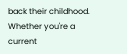back their childhood. Whether you're a current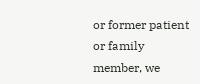or former patient or family member, we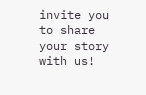invite you to share your story with us!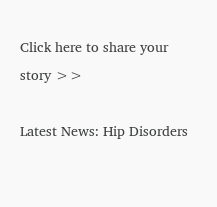Click here to share your story >>

Latest News: Hip Disorders